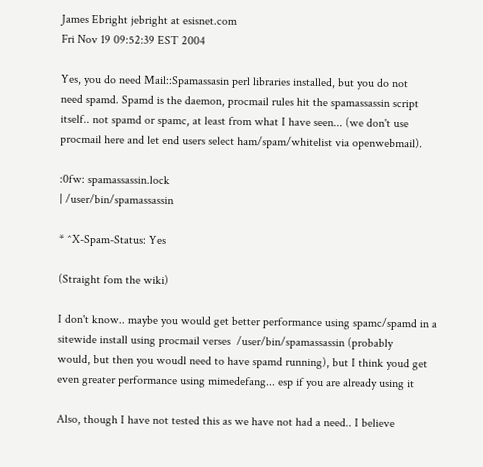James Ebright jebright at esisnet.com
Fri Nov 19 09:52:39 EST 2004

Yes, you do need Mail::Spamassasin perl libraries installed, but you do not
need spamd. Spamd is the daemon, procmail rules hit the spamassassin script
itself.. not spamd or spamc, at least from what I have seen... (we don't use
procmail here and let end users select ham/spam/whitelist via openwebmail).

:0fw: spamassassin.lock
| /user/bin/spamassassin

* ^X-Spam-Status: Yes

(Straight fom the wiki)

I don't know.. maybe you would get better performance using spamc/spamd in a
sitewide install using procmail verses  /user/bin/spamassassin (probably
would, but then you woudl need to have spamd running), but I think youd get
even greater performance using mimedefang... esp if you are already using it

Also, though I have not tested this as we have not had a need.. I believe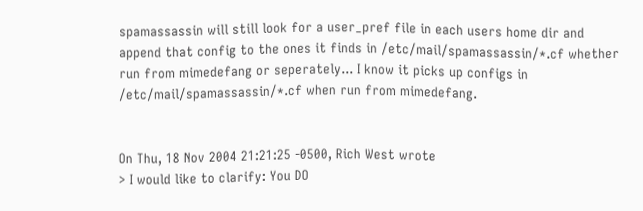spamassassin will still look for a user_pref file in each users home dir and
append that config to the ones it finds in /etc/mail/spamassassin/*.cf whether
run from mimedefang or seperately... I know it picks up configs in
/etc/mail/spamassassin/*.cf when run from mimedefang.


On Thu, 18 Nov 2004 21:21:25 -0500, Rich West wrote
> I would like to clarify: You DO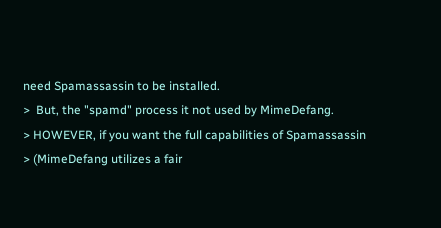need Spamassassin to be installed.
>  But, the "spamd" process it not used by MimeDefang.
> HOWEVER, if you want the full capabilities of Spamassassin
> (MimeDefang utilizes a fair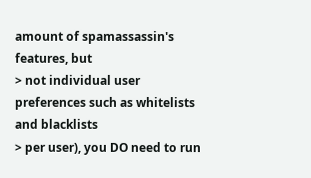amount of spamassassin's features, but
> not individual user preferences such as whitelists and blacklists
> per user), you DO need to run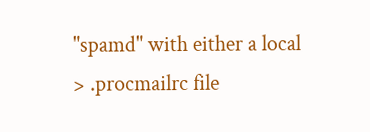"spamd" with either a local
> .procmailrc file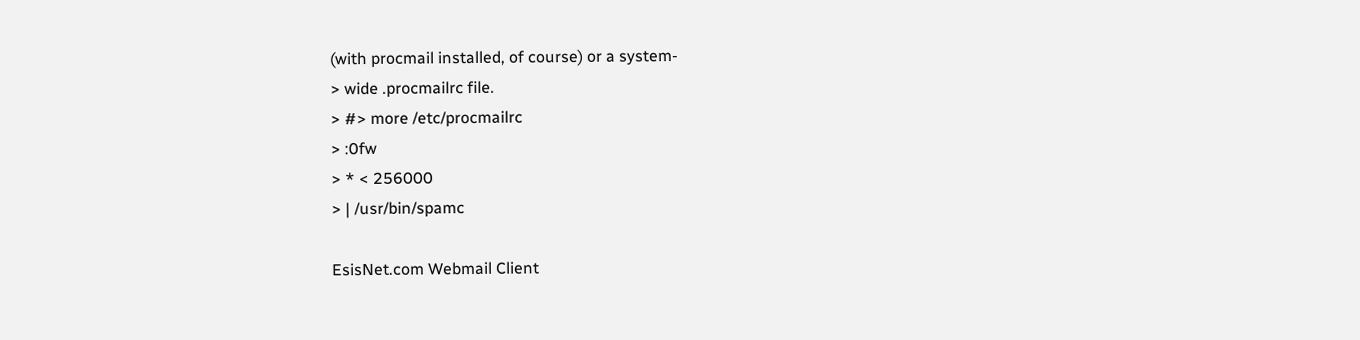(with procmail installed, of course) or a system-
> wide .procmailrc file.
> #> more /etc/procmailrc
> :0fw
> * < 256000
> | /usr/bin/spamc

EsisNet.com Webmail Client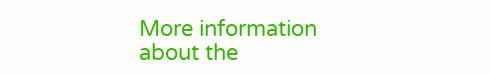More information about the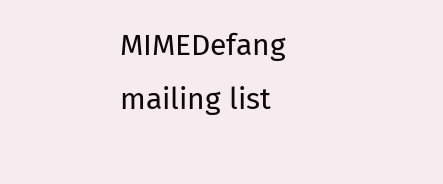MIMEDefang mailing list